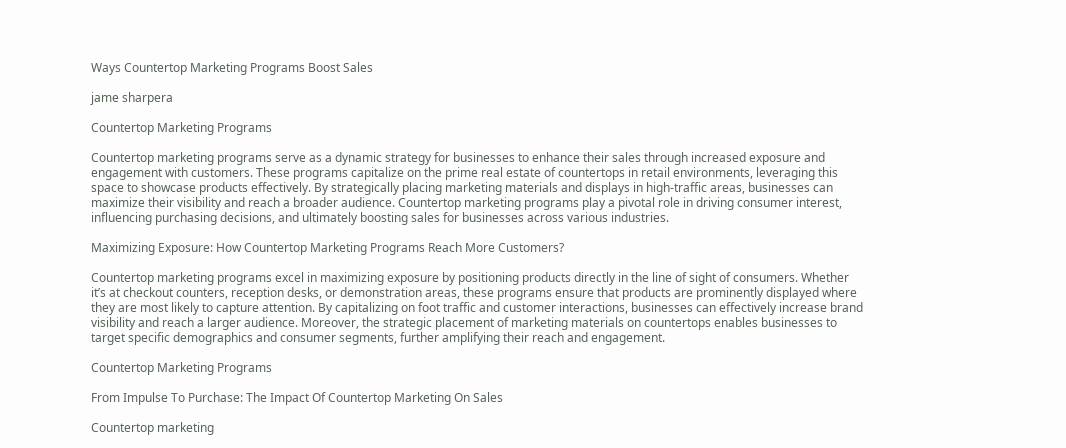Ways Countertop Marketing Programs Boost Sales

jame sharpera

Countertop Marketing Programs

Countertop marketing programs serve as a dynamic strategy for businesses to enhance their sales through increased exposure and engagement with customers. These programs capitalize on the prime real estate of countertops in retail environments, leveraging this space to showcase products effectively. By strategically placing marketing materials and displays in high-traffic areas, businesses can maximize their visibility and reach a broader audience. Countertop marketing programs play a pivotal role in driving consumer interest, influencing purchasing decisions, and ultimately boosting sales for businesses across various industries.

Maximizing Exposure: How Countertop Marketing Programs Reach More Customers?

Countertop marketing programs excel in maximizing exposure by positioning products directly in the line of sight of consumers. Whether it’s at checkout counters, reception desks, or demonstration areas, these programs ensure that products are prominently displayed where they are most likely to capture attention. By capitalizing on foot traffic and customer interactions, businesses can effectively increase brand visibility and reach a larger audience. Moreover, the strategic placement of marketing materials on countertops enables businesses to target specific demographics and consumer segments, further amplifying their reach and engagement.

Countertop Marketing Programs

From Impulse To Purchase: The Impact Of Countertop Marketing On Sales

Countertop marketing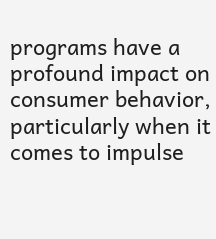programs have a profound impact on consumer behavior, particularly when it comes to impulse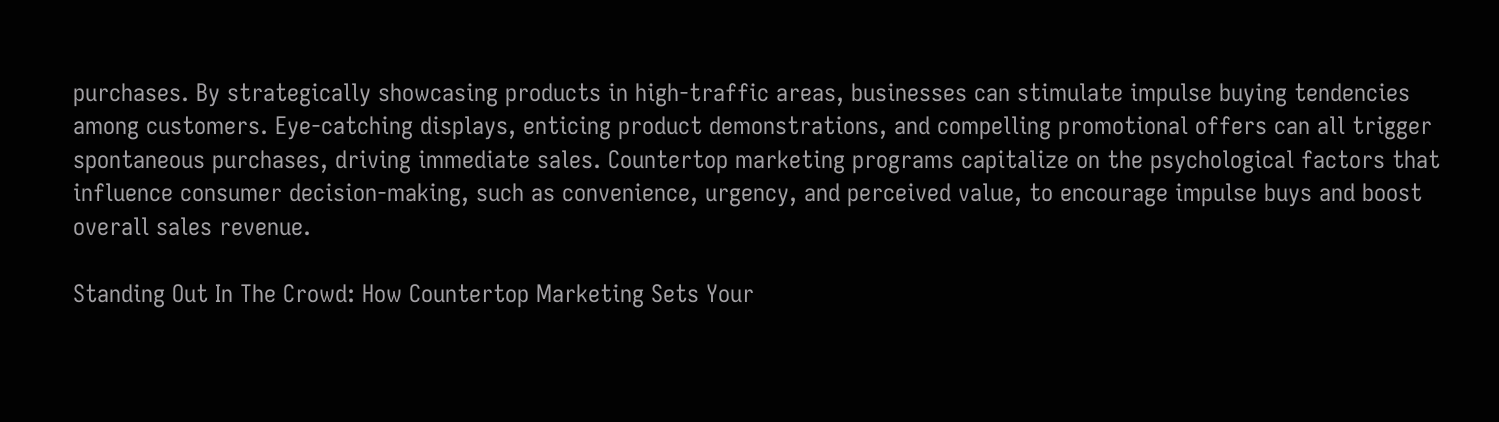purchases. By strategically showcasing products in high-traffic areas, businesses can stimulate impulse buying tendencies among customers. Eye-catching displays, enticing product demonstrations, and compelling promotional offers can all trigger spontaneous purchases, driving immediate sales. Countertop marketing programs capitalize on the psychological factors that influence consumer decision-making, such as convenience, urgency, and perceived value, to encourage impulse buys and boost overall sales revenue.

Standing Out In The Crowd: How Countertop Marketing Sets Your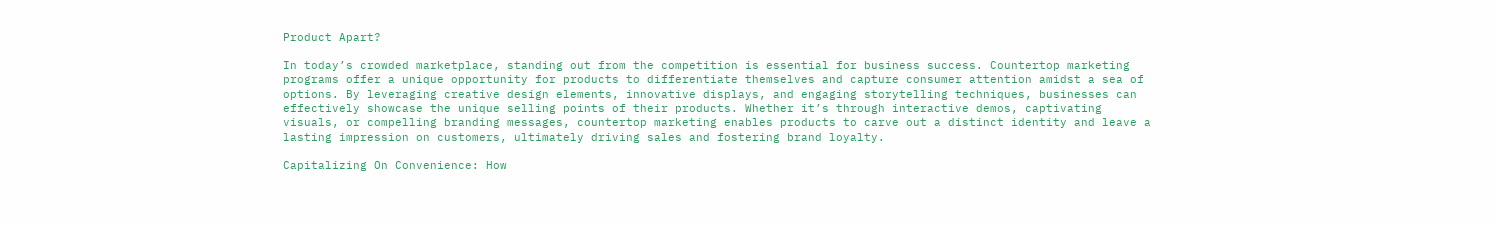Product Apart?

In today’s crowded marketplace, standing out from the competition is essential for business success. Countertop marketing programs offer a unique opportunity for products to differentiate themselves and capture consumer attention amidst a sea of options. By leveraging creative design elements, innovative displays, and engaging storytelling techniques, businesses can effectively showcase the unique selling points of their products. Whether it’s through interactive demos, captivating visuals, or compelling branding messages, countertop marketing enables products to carve out a distinct identity and leave a lasting impression on customers, ultimately driving sales and fostering brand loyalty.

Capitalizing On Convenience: How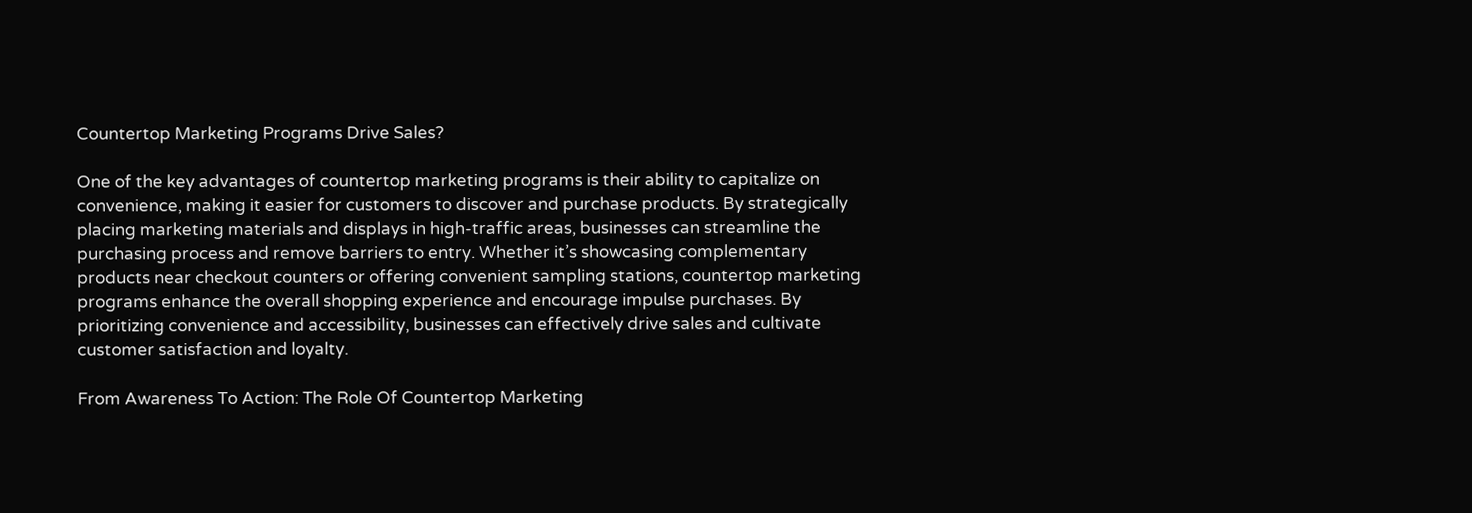Countertop Marketing Programs Drive Sales?

One of the key advantages of countertop marketing programs is their ability to capitalize on convenience, making it easier for customers to discover and purchase products. By strategically placing marketing materials and displays in high-traffic areas, businesses can streamline the purchasing process and remove barriers to entry. Whether it’s showcasing complementary products near checkout counters or offering convenient sampling stations, countertop marketing programs enhance the overall shopping experience and encourage impulse purchases. By prioritizing convenience and accessibility, businesses can effectively drive sales and cultivate customer satisfaction and loyalty.

From Awareness To Action: The Role Of Countertop Marketing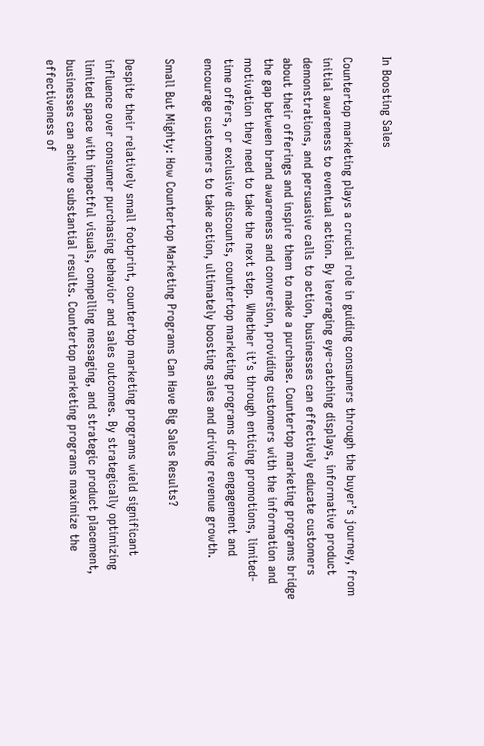In Boosting Sales

Countertop marketing plays a crucial role in guiding consumers through the buyer’s journey, from initial awareness to eventual action. By leveraging eye-catching displays, informative product demonstrations, and persuasive calls to action, businesses can effectively educate customers about their offerings and inspire them to make a purchase. Countertop marketing programs bridge the gap between brand awareness and conversion, providing customers with the information and motivation they need to take the next step. Whether it’s through enticing promotions, limited-time offers, or exclusive discounts, countertop marketing programs drive engagement and encourage customers to take action, ultimately boosting sales and driving revenue growth.

Small But Mighty: How Countertop Marketing Programs Can Have Big Sales Results?

Despite their relatively small footprint, countertop marketing programs wield significant influence over consumer purchasing behavior and sales outcomes. By strategically optimizing limited space with impactful visuals, compelling messaging, and strategic product placement, businesses can achieve substantial results. Countertop marketing programs maximize the effectiveness of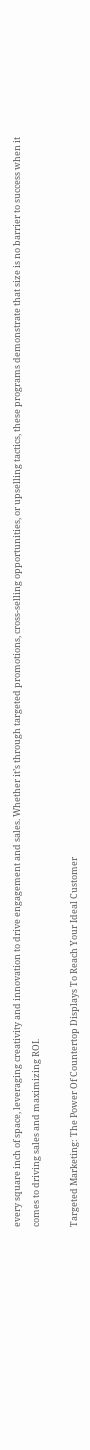every square inch of space, leveraging creativity and innovation to drive engagement and sales. Whether it’s through targeted promotions, cross-selling opportunities, or upselling tactics, these programs demonstrate that size is no barrier to success when it comes to driving sales and maximizing ROI.

Targeted Marketing: The Power Of Countertop Displays To Reach Your Ideal Customer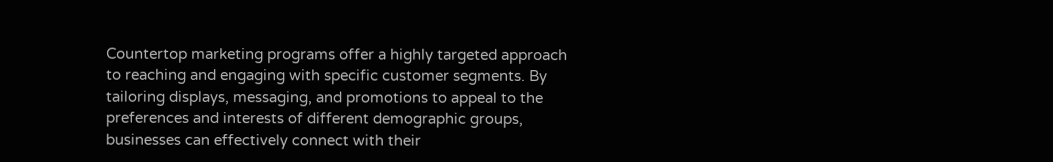Countertop marketing programs offer a highly targeted approach to reaching and engaging with specific customer segments. By tailoring displays, messaging, and promotions to appeal to the preferences and interests of different demographic groups, businesses can effectively connect with their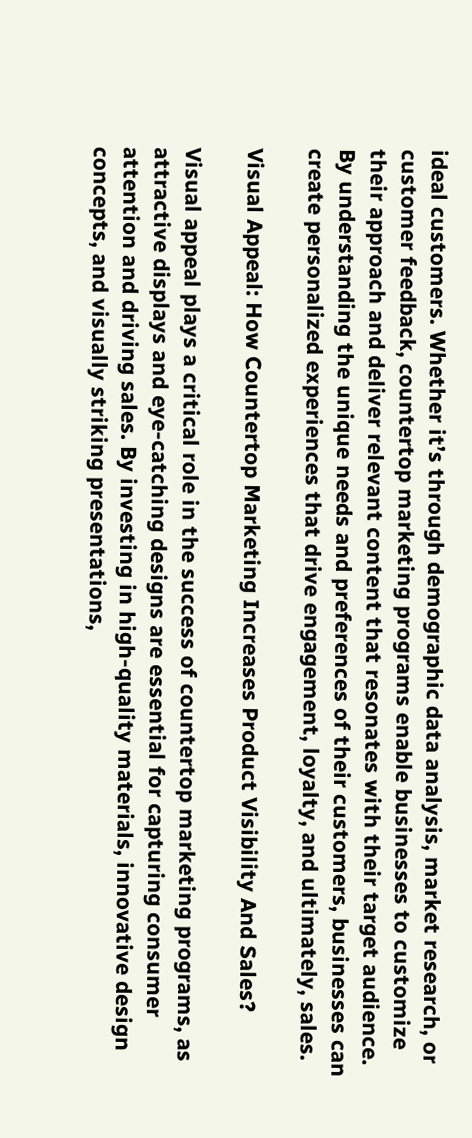ideal customers. Whether it’s through demographic data analysis, market research, or customer feedback, countertop marketing programs enable businesses to customize their approach and deliver relevant content that resonates with their target audience. By understanding the unique needs and preferences of their customers, businesses can create personalized experiences that drive engagement, loyalty, and ultimately, sales.

Visual Appeal: How Countertop Marketing Increases Product Visibility And Sales?

Visual appeal plays a critical role in the success of countertop marketing programs, as attractive displays and eye-catching designs are essential for capturing consumer attention and driving sales. By investing in high-quality materials, innovative design concepts, and visually striking presentations,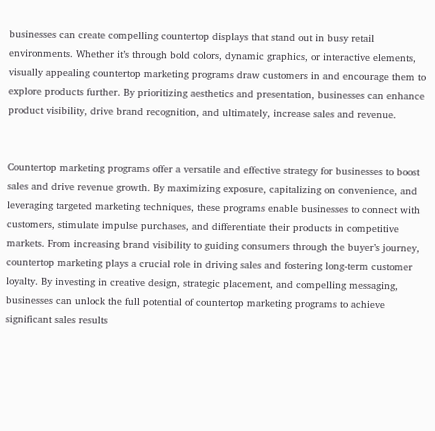businesses can create compelling countertop displays that stand out in busy retail environments. Whether it’s through bold colors, dynamic graphics, or interactive elements, visually appealing countertop marketing programs draw customers in and encourage them to explore products further. By prioritizing aesthetics and presentation, businesses can enhance product visibility, drive brand recognition, and ultimately, increase sales and revenue.


Countertop marketing programs offer a versatile and effective strategy for businesses to boost sales and drive revenue growth. By maximizing exposure, capitalizing on convenience, and leveraging targeted marketing techniques, these programs enable businesses to connect with customers, stimulate impulse purchases, and differentiate their products in competitive markets. From increasing brand visibility to guiding consumers through the buyer’s journey, countertop marketing plays a crucial role in driving sales and fostering long-term customer loyalty. By investing in creative design, strategic placement, and compelling messaging, businesses can unlock the full potential of countertop marketing programs to achieve significant sales results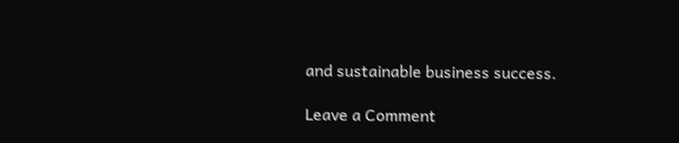and sustainable business success.

Leave a Comment